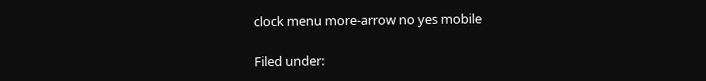clock menu more-arrow no yes mobile

Filed under: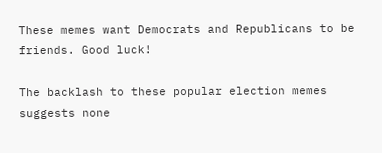These memes want Democrats and Republicans to be friends. Good luck!

The backlash to these popular election memes suggests none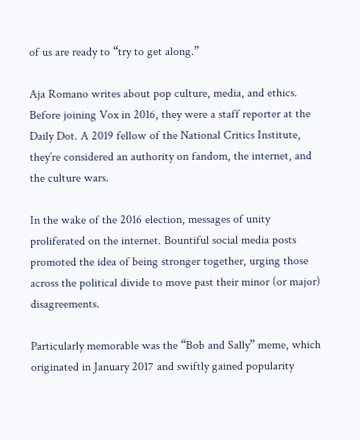of us are ready to “try to get along.”

Aja Romano writes about pop culture, media, and ethics. Before joining Vox in 2016, they were a staff reporter at the Daily Dot. A 2019 fellow of the National Critics Institute, they’re considered an authority on fandom, the internet, and the culture wars.

In the wake of the 2016 election, messages of unity proliferated on the internet. Bountiful social media posts promoted the idea of being stronger together, urging those across the political divide to move past their minor (or major) disagreements.

Particularly memorable was the “Bob and Sally” meme, which originated in January 2017 and swiftly gained popularity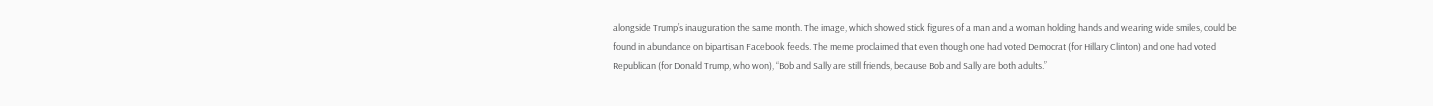alongside Trump’s inauguration the same month. The image, which showed stick figures of a man and a woman holding hands and wearing wide smiles, could be found in abundance on bipartisan Facebook feeds. The meme proclaimed that even though one had voted Democrat (for Hillary Clinton) and one had voted Republican (for Donald Trump, who won), “Bob and Sally are still friends, because Bob and Sally are both adults.”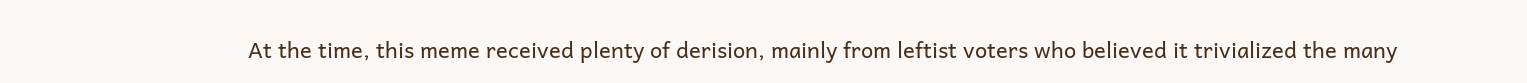At the time, this meme received plenty of derision, mainly from leftist voters who believed it trivialized the many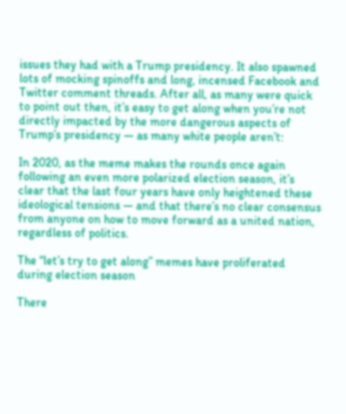issues they had with a Trump presidency. It also spawned lots of mocking spinoffs and long, incensed Facebook and Twitter comment threads. After all, as many were quick to point out then, it’s easy to get along when you’re not directly impacted by the more dangerous aspects of Trump’s presidency — as many white people aren’t:

In 2020, as the meme makes the rounds once again following an even more polarized election season, it’s clear that the last four years have only heightened these ideological tensions — and that there’s no clear consensus from anyone on how to move forward as a united nation, regardless of politics.

The “let’s try to get along” memes have proliferated during election season

There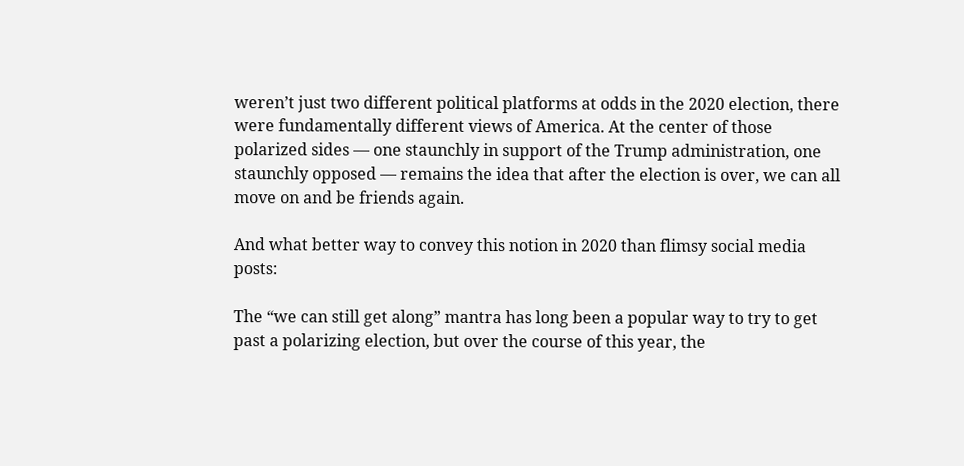weren’t just two different political platforms at odds in the 2020 election, there were fundamentally different views of America. At the center of those polarized sides — one staunchly in support of the Trump administration, one staunchly opposed — remains the idea that after the election is over, we can all move on and be friends again.

And what better way to convey this notion in 2020 than flimsy social media posts:

The “we can still get along” mantra has long been a popular way to try to get past a polarizing election, but over the course of this year, the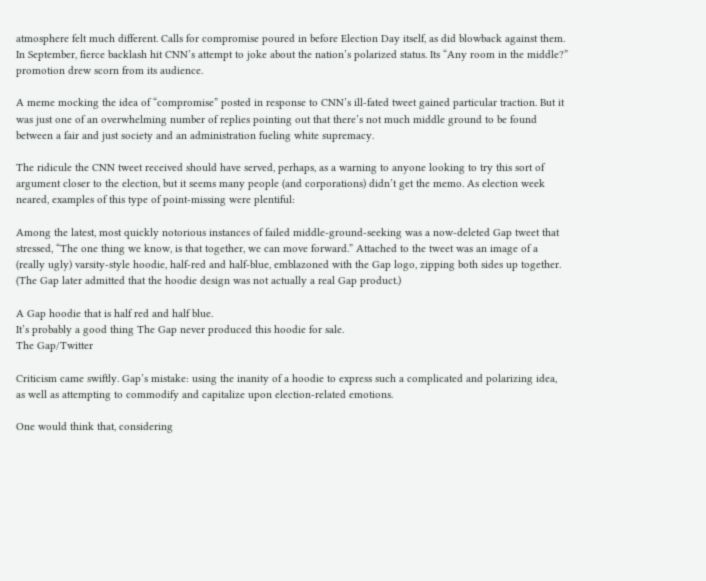atmosphere felt much different. Calls for compromise poured in before Election Day itself, as did blowback against them. In September, fierce backlash hit CNN’s attempt to joke about the nation’s polarized status. Its “Any room in the middle?” promotion drew scorn from its audience.

A meme mocking the idea of “compromise” posted in response to CNN’s ill-fated tweet gained particular traction. But it was just one of an overwhelming number of replies pointing out that there’s not much middle ground to be found between a fair and just society and an administration fueling white supremacy.

The ridicule the CNN tweet received should have served, perhaps, as a warning to anyone looking to try this sort of argument closer to the election, but it seems many people (and corporations) didn’t get the memo. As election week neared, examples of this type of point-missing were plentiful:

Among the latest, most quickly notorious instances of failed middle-ground-seeking was a now-deleted Gap tweet that stressed, “The one thing we know, is that together, we can move forward.” Attached to the tweet was an image of a (really ugly) varsity-style hoodie, half-red and half-blue, emblazoned with the Gap logo, zipping both sides up together. (The Gap later admitted that the hoodie design was not actually a real Gap product.)

A Gap hoodie that is half red and half blue.
It’s probably a good thing The Gap never produced this hoodie for sale.
The Gap/Twitter

Criticism came swiftly. Gap’s mistake: using the inanity of a hoodie to express such a complicated and polarizing idea, as well as attempting to commodify and capitalize upon election-related emotions.

One would think that, considering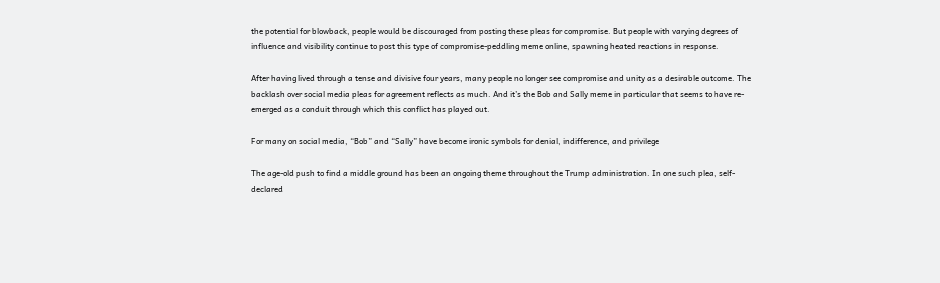the potential for blowback, people would be discouraged from posting these pleas for compromise. But people with varying degrees of influence and visibility continue to post this type of compromise-peddling meme online, spawning heated reactions in response.

After having lived through a tense and divisive four years, many people no longer see compromise and unity as a desirable outcome. The backlash over social media pleas for agreement reflects as much. And it’s the Bob and Sally meme in particular that seems to have re-emerged as a conduit through which this conflict has played out.

For many on social media, “Bob” and “Sally” have become ironic symbols for denial, indifference, and privilege

The age-old push to find a middle ground has been an ongoing theme throughout the Trump administration. In one such plea, self-declared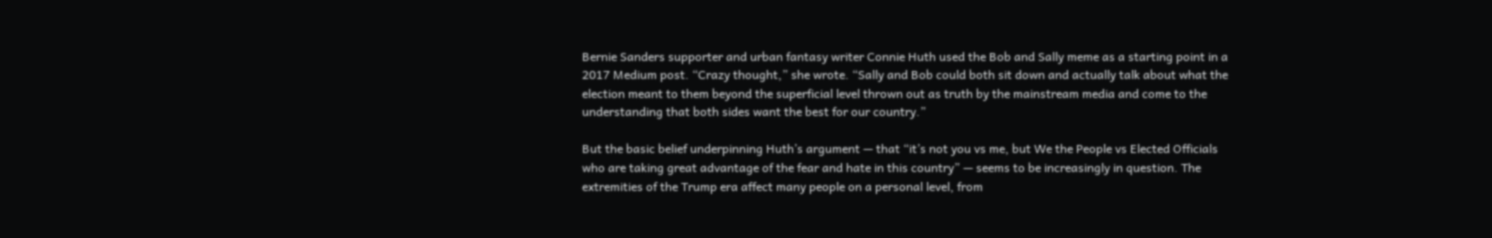Bernie Sanders supporter and urban fantasy writer Connie Huth used the Bob and Sally meme as a starting point in a 2017 Medium post. “Crazy thought,” she wrote. “Sally and Bob could both sit down and actually talk about what the election meant to them beyond the superficial level thrown out as truth by the mainstream media and come to the understanding that both sides want the best for our country.”

But the basic belief underpinning Huth’s argument — that “it’s not you vs me, but We the People vs Elected Officials who are taking great advantage of the fear and hate in this country” — seems to be increasingly in question. The extremities of the Trump era affect many people on a personal level, from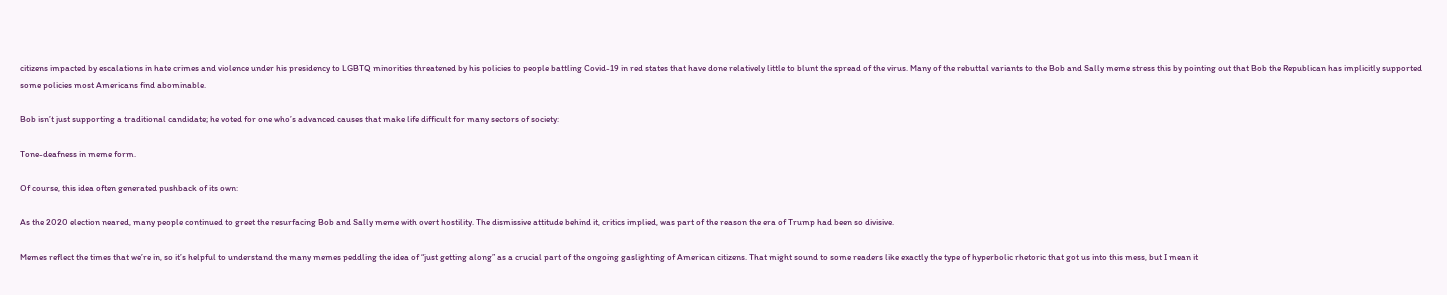citizens impacted by escalations in hate crimes and violence under his presidency to LGBTQ minorities threatened by his policies to people battling Covid-19 in red states that have done relatively little to blunt the spread of the virus. Many of the rebuttal variants to the Bob and Sally meme stress this by pointing out that Bob the Republican has implicitly supported some policies most Americans find abominable.

Bob isn’t just supporting a traditional candidate; he voted for one who’s advanced causes that make life difficult for many sectors of society:

Tone-deafness in meme form.

Of course, this idea often generated pushback of its own:

As the 2020 election neared, many people continued to greet the resurfacing Bob and Sally meme with overt hostility. The dismissive attitude behind it, critics implied, was part of the reason the era of Trump had been so divisive.

Memes reflect the times that we’re in, so it’s helpful to understand the many memes peddling the idea of “just getting along” as a crucial part of the ongoing gaslighting of American citizens. That might sound to some readers like exactly the type of hyperbolic rhetoric that got us into this mess, but I mean it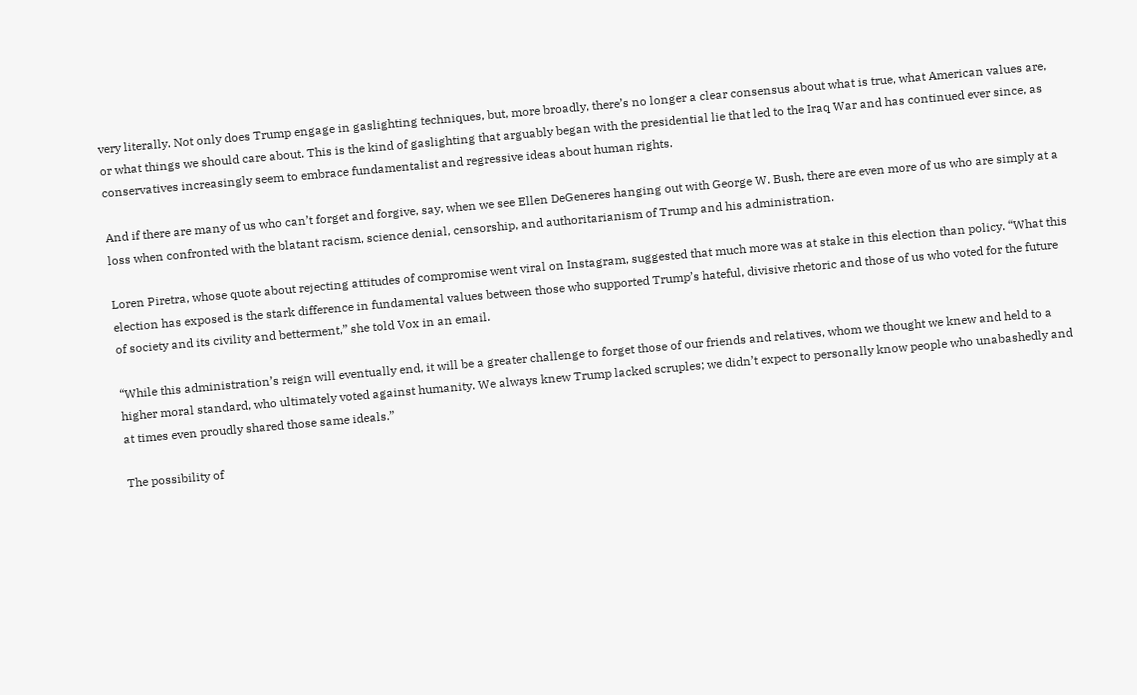very literally. Not only does Trump engage in gaslighting techniques, but, more broadly, there’s no longer a clear consensus about what is true, what American values are, or what things we should care about. This is the kind of gaslighting that arguably began with the presidential lie that led to the Iraq War and has continued ever since, as conservatives increasingly seem to embrace fundamentalist and regressive ideas about human rights.

And if there are many of us who can’t forget and forgive, say, when we see Ellen DeGeneres hanging out with George W. Bush, there are even more of us who are simply at a loss when confronted with the blatant racism, science denial, censorship, and authoritarianism of Trump and his administration.

Loren Piretra, whose quote about rejecting attitudes of compromise went viral on Instagram, suggested that much more was at stake in this election than policy. “What this election has exposed is the stark difference in fundamental values between those who supported Trump’s hateful, divisive rhetoric and those of us who voted for the future of society and its civility and betterment,” she told Vox in an email.

“While this administration’s reign will eventually end, it will be a greater challenge to forget those of our friends and relatives, whom we thought we knew and held to a higher moral standard, who ultimately voted against humanity. We always knew Trump lacked scruples; we didn’t expect to personally know people who unabashedly and at times even proudly shared those same ideals.”

The possibility of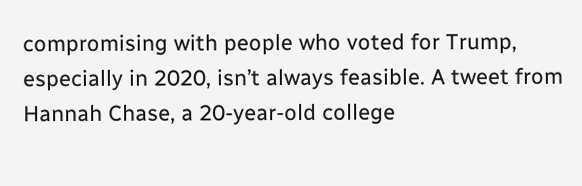compromising with people who voted for Trump, especially in 2020, isn’t always feasible. A tweet from Hannah Chase, a 20-year-old college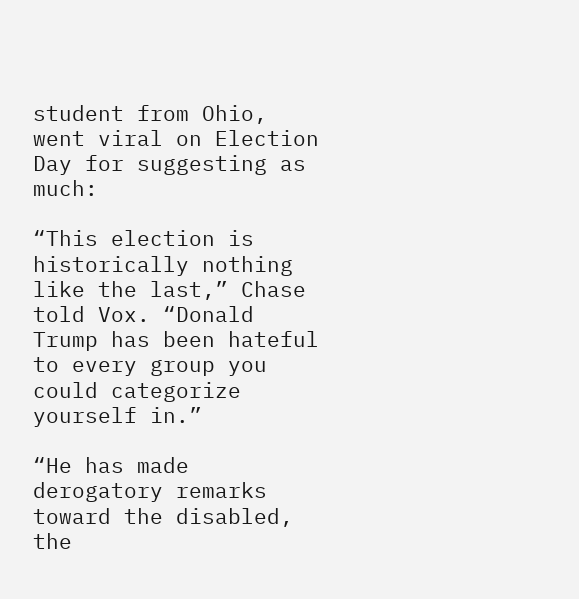student from Ohio, went viral on Election Day for suggesting as much:

“This election is historically nothing like the last,” Chase told Vox. “Donald Trump has been hateful to every group you could categorize yourself in.”

“He has made derogatory remarks toward the disabled, the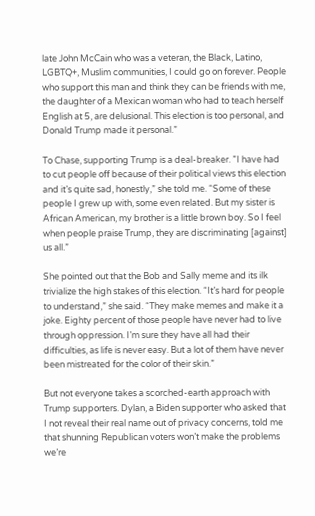late John McCain who was a veteran, the Black, Latino, LGBTQ+, Muslim communities, I could go on forever. People who support this man and think they can be friends with me, the daughter of a Mexican woman who had to teach herself English at 5, are delusional. This election is too personal, and Donald Trump made it personal.”

To Chase, supporting Trump is a deal-breaker. ”I have had to cut people off because of their political views this election and it’s quite sad, honestly,” she told me. “Some of these people I grew up with, some even related. But my sister is African American, my brother is a little brown boy. So I feel when people praise Trump, they are discriminating [against] us all.”

She pointed out that the Bob and Sally meme and its ilk trivialize the high stakes of this election. “It’s hard for people to understand,” she said. “They make memes and make it a joke. Eighty percent of those people have never had to live through oppression. I’m sure they have all had their difficulties, as life is never easy. But a lot of them have never been mistreated for the color of their skin.”

But not everyone takes a scorched-earth approach with Trump supporters. Dylan, a Biden supporter who asked that I not reveal their real name out of privacy concerns, told me that shunning Republican voters won’t make the problems we’re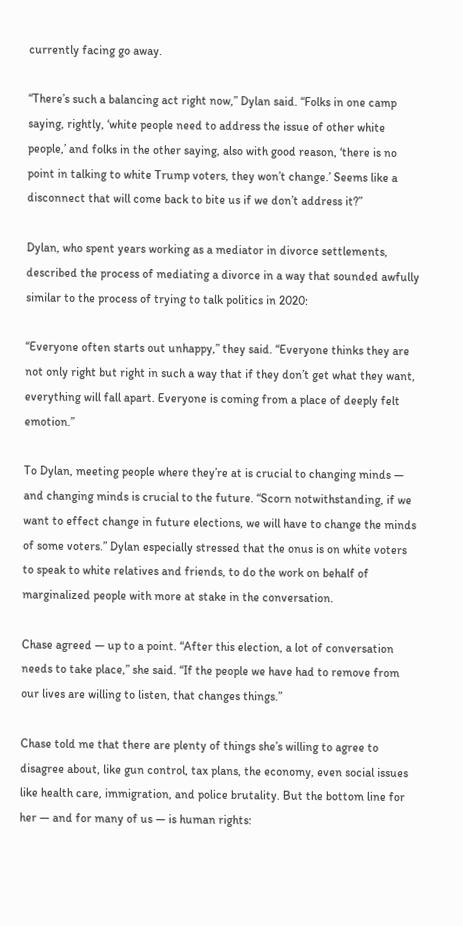currently facing go away.

“There’s such a balancing act right now,” Dylan said. “Folks in one camp saying, rightly, ‘white people need to address the issue of other white people,’ and folks in the other saying, also with good reason, ‘there is no point in talking to white Trump voters, they won’t change.’ Seems like a disconnect that will come back to bite us if we don’t address it?”

Dylan, who spent years working as a mediator in divorce settlements, described the process of mediating a divorce in a way that sounded awfully similar to the process of trying to talk politics in 2020:

“Everyone often starts out unhappy,” they said. “Everyone thinks they are not only right but right in such a way that if they don’t get what they want, everything will fall apart. Everyone is coming from a place of deeply felt emotion.”

To Dylan, meeting people where they’re at is crucial to changing minds — and changing minds is crucial to the future. “Scorn notwithstanding, if we want to effect change in future elections, we will have to change the minds of some voters.” Dylan especially stressed that the onus is on white voters to speak to white relatives and friends, to do the work on behalf of marginalized people with more at stake in the conversation.

Chase agreed — up to a point. “After this election, a lot of conversation needs to take place,” she said. “If the people we have had to remove from our lives are willing to listen, that changes things.”

Chase told me that there are plenty of things she’s willing to agree to disagree about, like gun control, tax plans, the economy, even social issues like health care, immigration, and police brutality. But the bottom line for her — and for many of us — is human rights: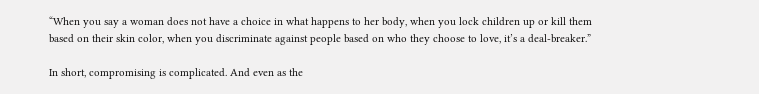“When you say a woman does not have a choice in what happens to her body, when you lock children up or kill them based on their skin color, when you discriminate against people based on who they choose to love, it’s a deal-breaker.”

In short, compromising is complicated. And even as the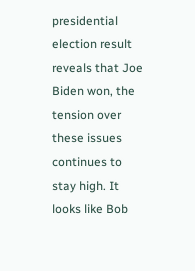presidential election result reveals that Joe Biden won, the tension over these issues continues to stay high. It looks like Bob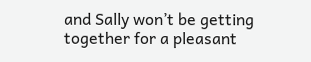and Sally won’t be getting together for a pleasant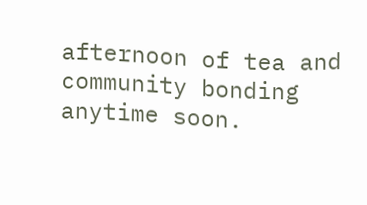afternoon of tea and community bonding anytime soon.